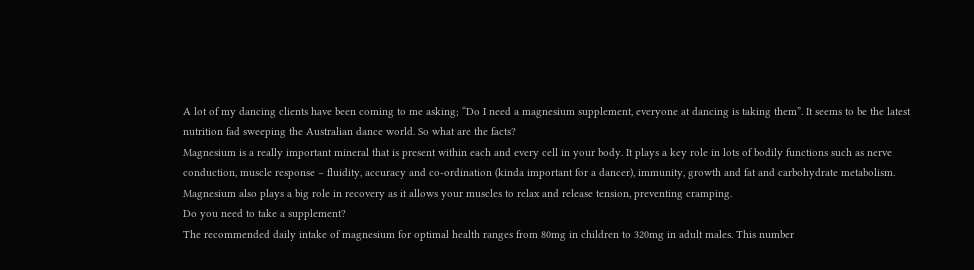A lot of my dancing clients have been coming to me asking; “Do I need a magnesium supplement, everyone at dancing is taking them”. It seems to be the latest nutrition fad sweeping the Australian dance world. So what are the facts?
Magnesium is a really important mineral that is present within each and every cell in your body. It plays a key role in lots of bodily functions such as nerve conduction, muscle response – fluidity, accuracy and co-ordination (kinda important for a dancer), immunity, growth and fat and carbohydrate metabolism. Magnesium also plays a big role in recovery as it allows your muscles to relax and release tension, preventing cramping.
Do you need to take a supplement?
The recommended daily intake of magnesium for optimal health ranges from 80mg in children to 320mg in adult males. This number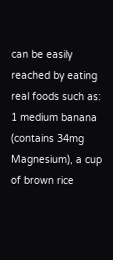can be easily reached by eating real foods such as: 1 medium banana (contains 34mg Magnesium), a cup of brown rice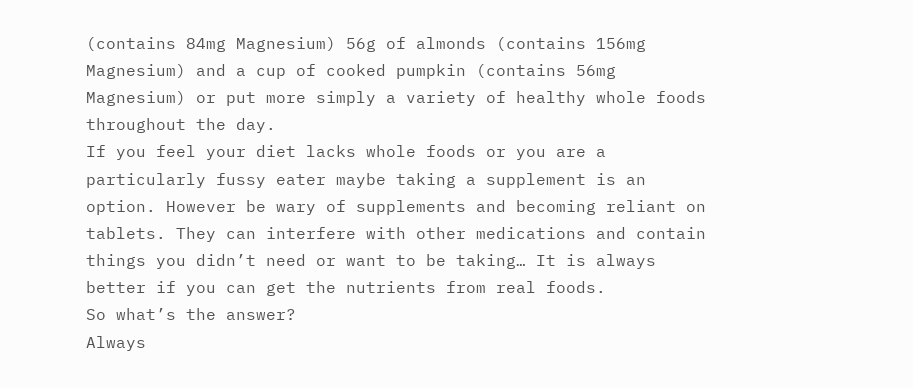(contains 84mg Magnesium) 56g of almonds (contains 156mg Magnesium) and a cup of cooked pumpkin (contains 56mg Magnesium) or put more simply a variety of healthy whole foods throughout the day.
If you feel your diet lacks whole foods or you are a particularly fussy eater maybe taking a supplement is an option. However be wary of supplements and becoming reliant on tablets. They can interfere with other medications and contain things you didn’t need or want to be taking… It is always better if you can get the nutrients from real foods.
So what’s the answer?
Always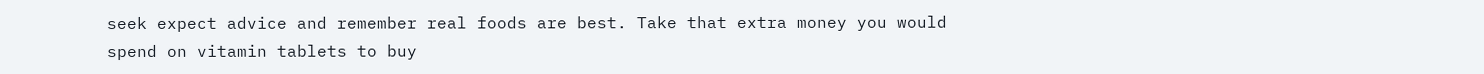seek expect advice and remember real foods are best. Take that extra money you would spend on vitamin tablets to buy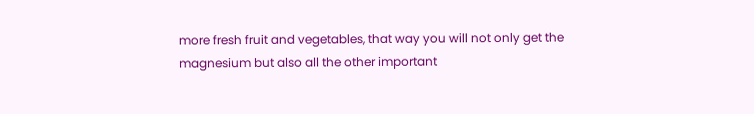more fresh fruit and vegetables, that way you will not only get the magnesium but also all the other important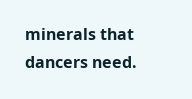minerals that dancers need.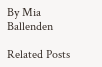By Mia Ballenden

Related Posts